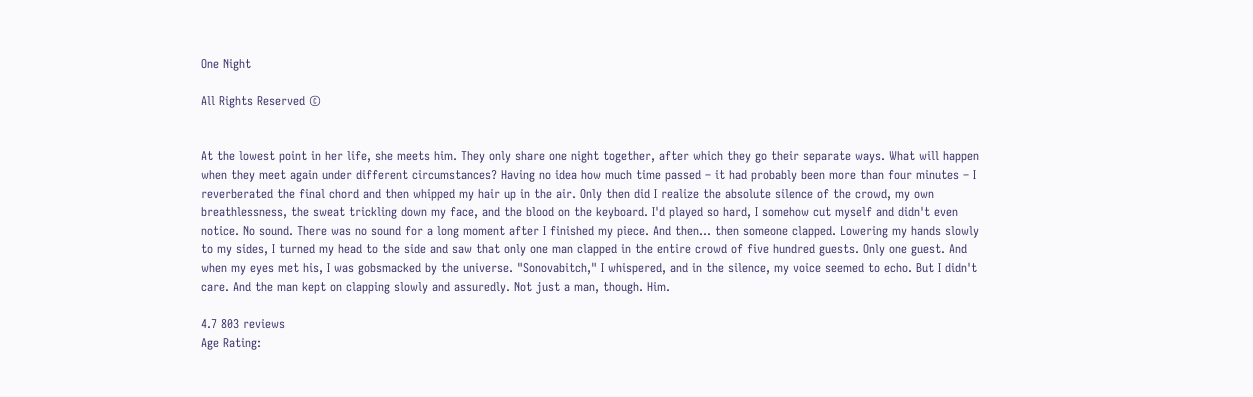One Night

All Rights Reserved ©


At the lowest point in her life, she meets him. They only share one night together, after which they go their separate ways. What will happen when they meet again under different circumstances? Having no idea how much time passed – it had probably been more than four minutes – I reverberated the final chord and then whipped my hair up in the air. Only then did I realize the absolute silence of the crowd, my own breathlessness, the sweat trickling down my face, and the blood on the keyboard. I'd played so hard, I somehow cut myself and didn't even notice. No sound. There was no sound for a long moment after I finished my piece. And then... then someone clapped. Lowering my hands slowly to my sides, I turned my head to the side and saw that only one man clapped in the entire crowd of five hundred guests. Only one guest. And when my eyes met his, I was gobsmacked by the universe. "Sonovabitch," I whispered, and in the silence, my voice seemed to echo. But I didn't care. And the man kept on clapping slowly and assuredly. Not just a man, though. Him.

4.7 803 reviews
Age Rating: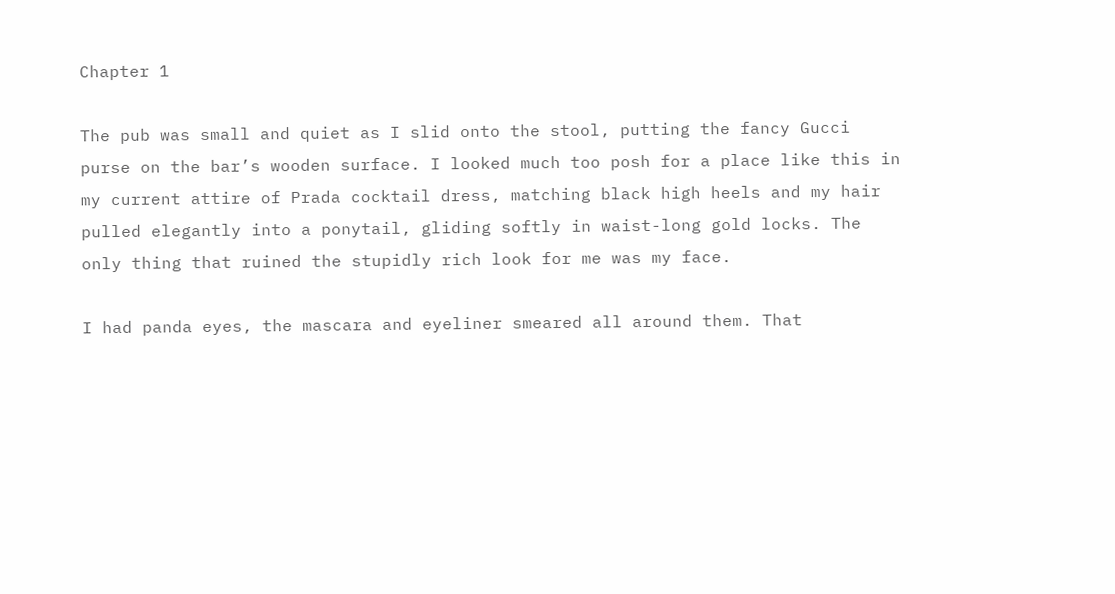Chapter 1

The pub was small and quiet as I slid onto the stool, putting the fancy Gucci purse on the bar’s wooden surface. I looked much too posh for a place like this in my current attire of Prada cocktail dress, matching black high heels and my hair pulled elegantly into a ponytail, gliding softly in waist-long gold locks. The only thing that ruined the stupidly rich look for me was my face.

I had panda eyes, the mascara and eyeliner smeared all around them. That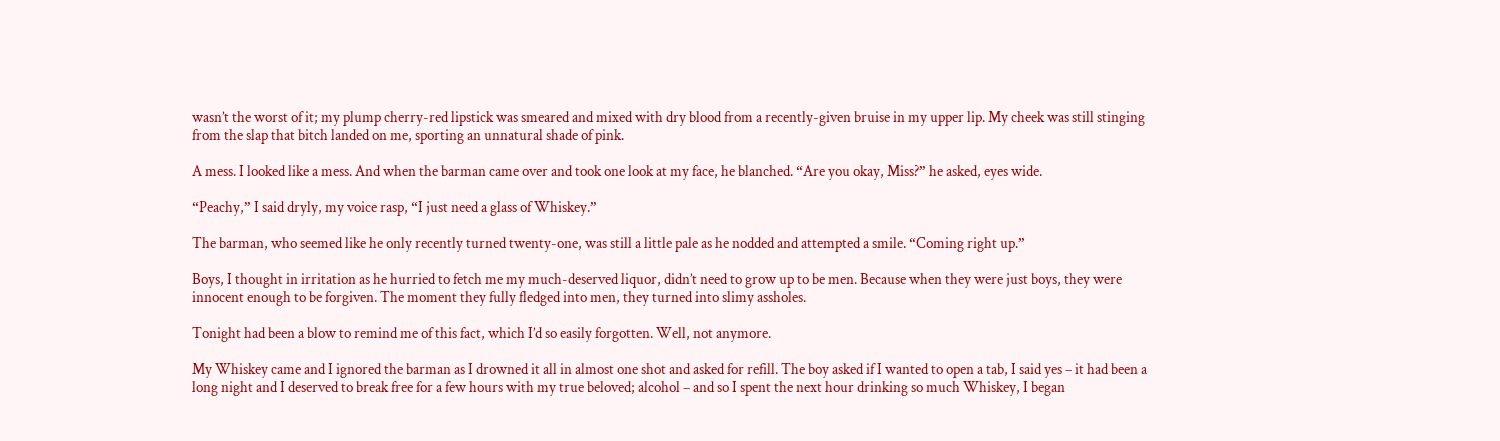wasn’t the worst of it; my plump cherry-red lipstick was smeared and mixed with dry blood from a recently-given bruise in my upper lip. My cheek was still stinging from the slap that bitch landed on me, sporting an unnatural shade of pink.

A mess. I looked like a mess. And when the barman came over and took one look at my face, he blanched. “Are you okay, Miss?” he asked, eyes wide.

“Peachy,” I said dryly, my voice rasp, “I just need a glass of Whiskey.”

The barman, who seemed like he only recently turned twenty-one, was still a little pale as he nodded and attempted a smile. “Coming right up.”

Boys, I thought in irritation as he hurried to fetch me my much-deserved liquor, didn’t need to grow up to be men. Because when they were just boys, they were innocent enough to be forgiven. The moment they fully fledged into men, they turned into slimy assholes.

Tonight had been a blow to remind me of this fact, which I’d so easily forgotten. Well, not anymore.

My Whiskey came and I ignored the barman as I drowned it all in almost one shot and asked for refill. The boy asked if I wanted to open a tab, I said yes – it had been a long night and I deserved to break free for a few hours with my true beloved; alcohol – and so I spent the next hour drinking so much Whiskey, I began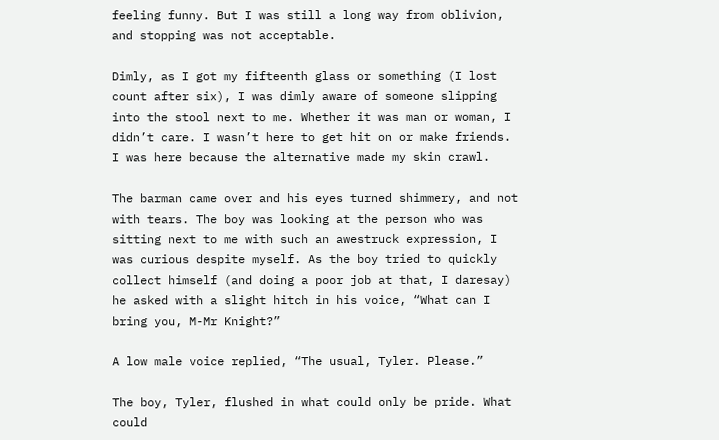feeling funny. But I was still a long way from oblivion, and stopping was not acceptable.

Dimly, as I got my fifteenth glass or something (I lost count after six), I was dimly aware of someone slipping into the stool next to me. Whether it was man or woman, I didn’t care. I wasn’t here to get hit on or make friends. I was here because the alternative made my skin crawl.

The barman came over and his eyes turned shimmery, and not with tears. The boy was looking at the person who was sitting next to me with such an awestruck expression, I was curious despite myself. As the boy tried to quickly collect himself (and doing a poor job at that, I daresay) he asked with a slight hitch in his voice, “What can I bring you, M-Mr Knight?”

A low male voice replied, “The usual, Tyler. Please.”

The boy, Tyler, flushed in what could only be pride. What could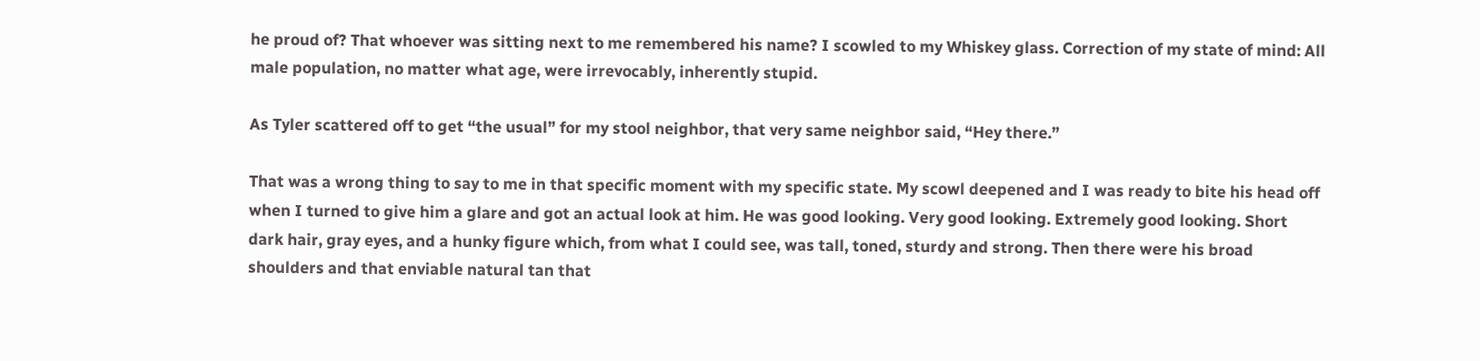he proud of? That whoever was sitting next to me remembered his name? I scowled to my Whiskey glass. Correction of my state of mind: All male population, no matter what age, were irrevocably, inherently stupid.

As Tyler scattered off to get “the usual” for my stool neighbor, that very same neighbor said, “Hey there.”

That was a wrong thing to say to me in that specific moment with my specific state. My scowl deepened and I was ready to bite his head off when I turned to give him a glare and got an actual look at him. He was good looking. Very good looking. Extremely good looking. Short dark hair, gray eyes, and a hunky figure which, from what I could see, was tall, toned, sturdy and strong. Then there were his broad shoulders and that enviable natural tan that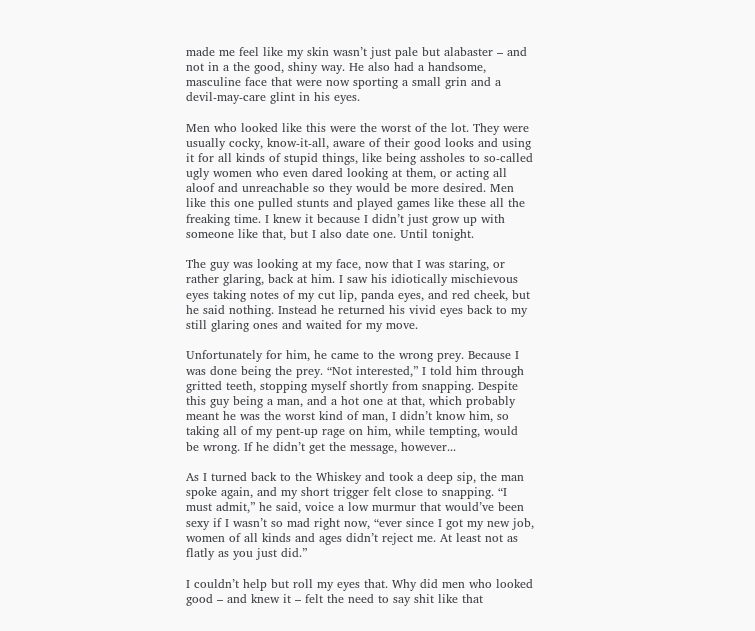made me feel like my skin wasn’t just pale but alabaster – and not in a the good, shiny way. He also had a handsome, masculine face that were now sporting a small grin and a devil-may-care glint in his eyes.

Men who looked like this were the worst of the lot. They were usually cocky, know-it-all, aware of their good looks and using it for all kinds of stupid things, like being assholes to so-called ugly women who even dared looking at them, or acting all aloof and unreachable so they would be more desired. Men like this one pulled stunts and played games like these all the freaking time. I knew it because I didn’t just grow up with someone like that, but I also date one. Until tonight.

The guy was looking at my face, now that I was staring, or rather glaring, back at him. I saw his idiotically mischievous eyes taking notes of my cut lip, panda eyes, and red cheek, but he said nothing. Instead he returned his vivid eyes back to my still glaring ones and waited for my move.

Unfortunately for him, he came to the wrong prey. Because I was done being the prey. “Not interested,” I told him through gritted teeth, stopping myself shortly from snapping. Despite this guy being a man, and a hot one at that, which probably meant he was the worst kind of man, I didn’t know him, so taking all of my pent-up rage on him, while tempting, would be wrong. If he didn’t get the message, however...

As I turned back to the Whiskey and took a deep sip, the man spoke again, and my short trigger felt close to snapping. “I must admit,” he said, voice a low murmur that would’ve been sexy if I wasn’t so mad right now, “ever since I got my new job, women of all kinds and ages didn’t reject me. At least not as flatly as you just did.”

I couldn’t help but roll my eyes that. Why did men who looked good – and knew it – felt the need to say shit like that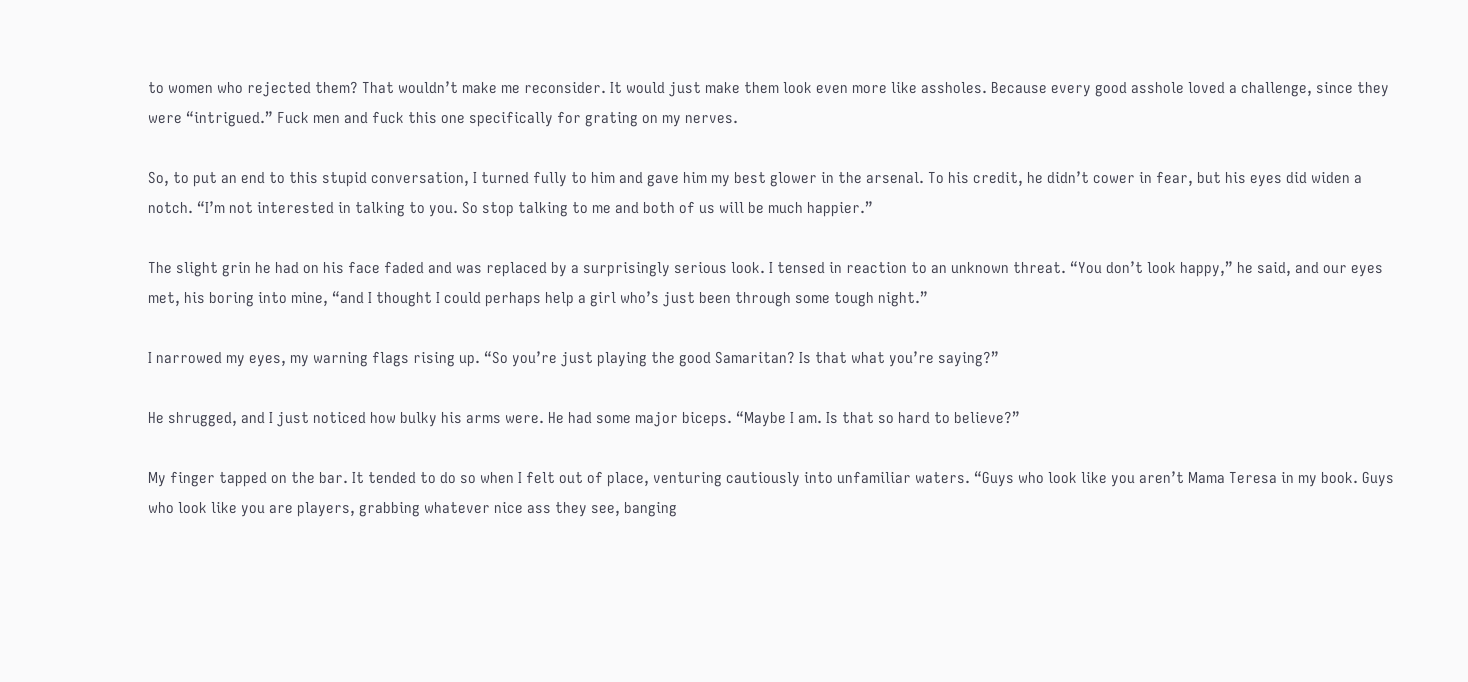to women who rejected them? That wouldn’t make me reconsider. It would just make them look even more like assholes. Because every good asshole loved a challenge, since they were “intrigued.” Fuck men and fuck this one specifically for grating on my nerves.

So, to put an end to this stupid conversation, I turned fully to him and gave him my best glower in the arsenal. To his credit, he didn’t cower in fear, but his eyes did widen a notch. “I’m not interested in talking to you. So stop talking to me and both of us will be much happier.”

The slight grin he had on his face faded and was replaced by a surprisingly serious look. I tensed in reaction to an unknown threat. “You don’t look happy,” he said, and our eyes met, his boring into mine, “and I thought I could perhaps help a girl who’s just been through some tough night.”

I narrowed my eyes, my warning flags rising up. “So you’re just playing the good Samaritan? Is that what you’re saying?”

He shrugged, and I just noticed how bulky his arms were. He had some major biceps. “Maybe I am. Is that so hard to believe?”

My finger tapped on the bar. It tended to do so when I felt out of place, venturing cautiously into unfamiliar waters. “Guys who look like you aren’t Mama Teresa in my book. Guys who look like you are players, grabbing whatever nice ass they see, banging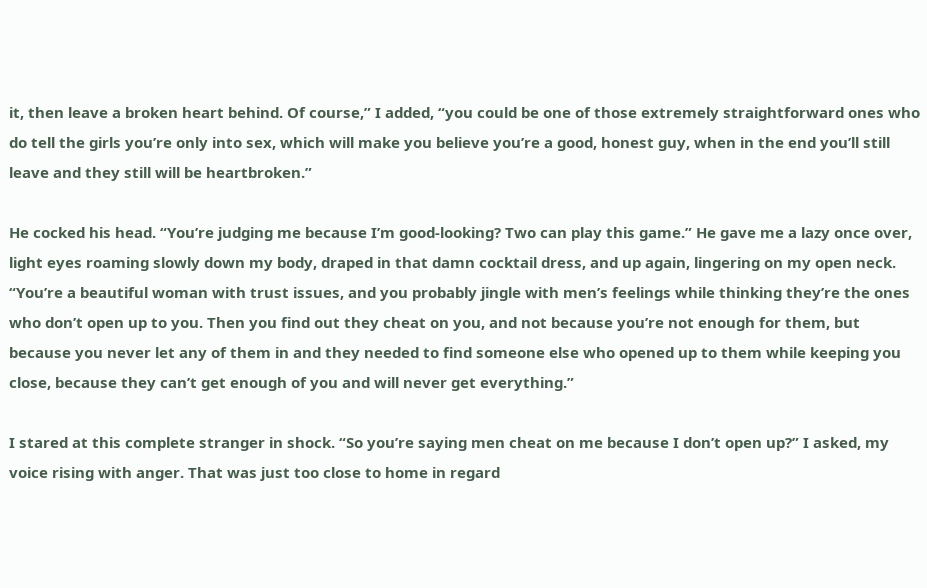it, then leave a broken heart behind. Of course,” I added, “you could be one of those extremely straightforward ones who do tell the girls you’re only into sex, which will make you believe you’re a good, honest guy, when in the end you’ll still leave and they still will be heartbroken.”

He cocked his head. “You’re judging me because I’m good-looking? Two can play this game.” He gave me a lazy once over, light eyes roaming slowly down my body, draped in that damn cocktail dress, and up again, lingering on my open neck. “You’re a beautiful woman with trust issues, and you probably jingle with men’s feelings while thinking they’re the ones who don’t open up to you. Then you find out they cheat on you, and not because you’re not enough for them, but because you never let any of them in and they needed to find someone else who opened up to them while keeping you close, because they can’t get enough of you and will never get everything.”

I stared at this complete stranger in shock. “So you’re saying men cheat on me because I don’t open up?” I asked, my voice rising with anger. That was just too close to home in regard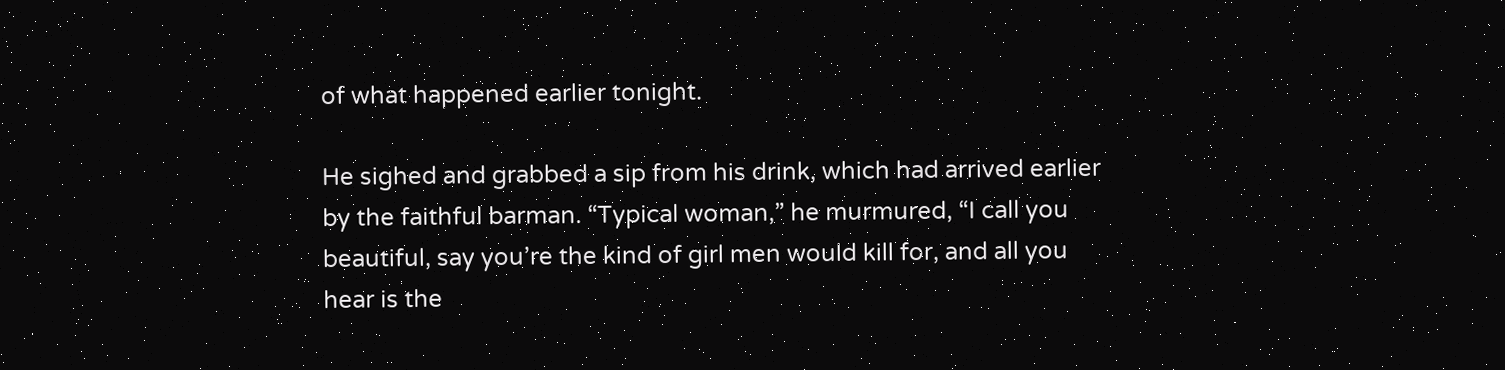of what happened earlier tonight.

He sighed and grabbed a sip from his drink, which had arrived earlier by the faithful barman. “Typical woman,” he murmured, “I call you beautiful, say you’re the kind of girl men would kill for, and all you hear is the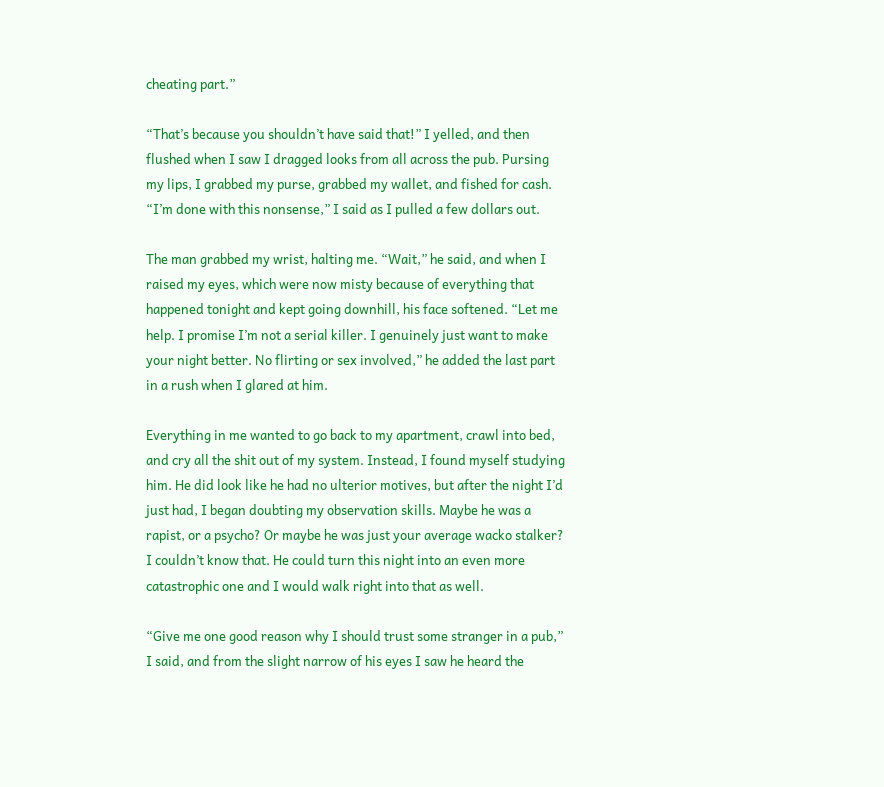cheating part.”

“That’s because you shouldn’t have said that!” I yelled, and then flushed when I saw I dragged looks from all across the pub. Pursing my lips, I grabbed my purse, grabbed my wallet, and fished for cash. “I’m done with this nonsense,” I said as I pulled a few dollars out.

The man grabbed my wrist, halting me. “Wait,” he said, and when I raised my eyes, which were now misty because of everything that happened tonight and kept going downhill, his face softened. “Let me help. I promise I’m not a serial killer. I genuinely just want to make your night better. No flirting or sex involved,” he added the last part in a rush when I glared at him.

Everything in me wanted to go back to my apartment, crawl into bed, and cry all the shit out of my system. Instead, I found myself studying him. He did look like he had no ulterior motives, but after the night I’d just had, I began doubting my observation skills. Maybe he was a rapist, or a psycho? Or maybe he was just your average wacko stalker? I couldn’t know that. He could turn this night into an even more catastrophic one and I would walk right into that as well.

“Give me one good reason why I should trust some stranger in a pub,” I said, and from the slight narrow of his eyes I saw he heard the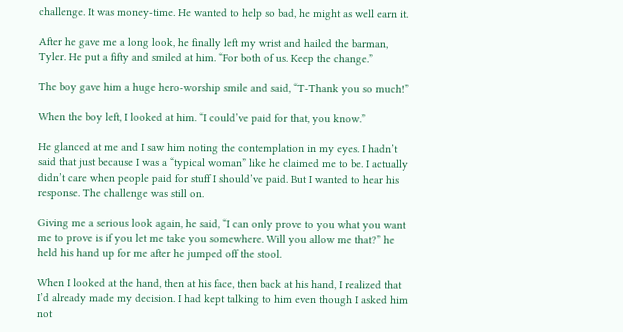challenge. It was money-time. He wanted to help so bad, he might as well earn it.

After he gave me a long look, he finally left my wrist and hailed the barman, Tyler. He put a fifty and smiled at him. “For both of us. Keep the change.”

The boy gave him a huge hero-worship smile and said, “T-Thank you so much!”

When the boy left, I looked at him. “I could’ve paid for that, you know.”

He glanced at me and I saw him noting the contemplation in my eyes. I hadn’t said that just because I was a “typical woman” like he claimed me to be. I actually didn’t care when people paid for stuff I should’ve paid. But I wanted to hear his response. The challenge was still on.

Giving me a serious look again, he said, “I can only prove to you what you want me to prove is if you let me take you somewhere. Will you allow me that?” he held his hand up for me after he jumped off the stool.

When I looked at the hand, then at his face, then back at his hand, I realized that I’d already made my decision. I had kept talking to him even though I asked him not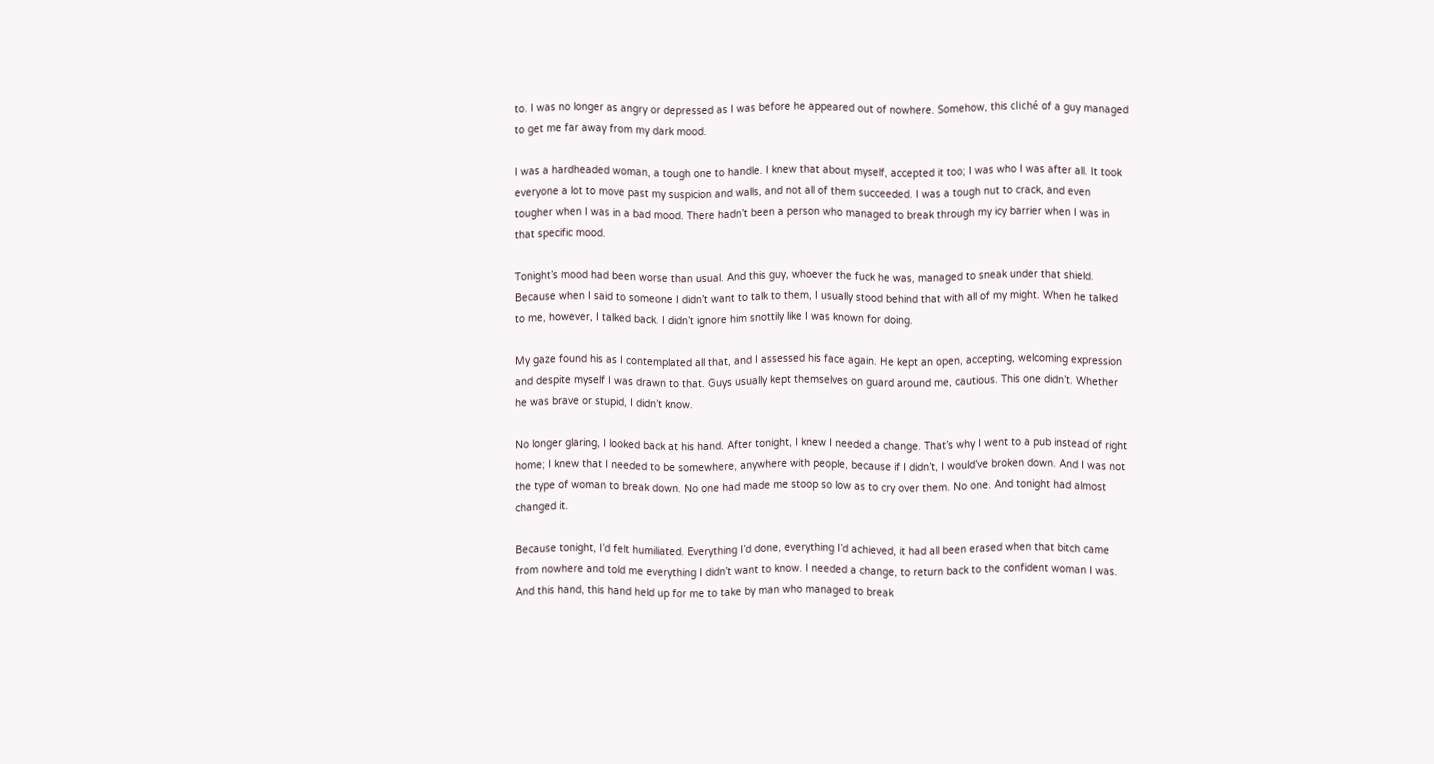to. I was no longer as angry or depressed as I was before he appeared out of nowhere. Somehow, this cliché of a guy managed to get me far away from my dark mood.

I was a hardheaded woman, a tough one to handle. I knew that about myself, accepted it too; I was who I was after all. It took everyone a lot to move past my suspicion and walls, and not all of them succeeded. I was a tough nut to crack, and even tougher when I was in a bad mood. There hadn’t been a person who managed to break through my icy barrier when I was in that specific mood.

Tonight’s mood had been worse than usual. And this guy, whoever the fuck he was, managed to sneak under that shield. Because when I said to someone I didn’t want to talk to them, I usually stood behind that with all of my might. When he talked to me, however, I talked back. I didn’t ignore him snottily like I was known for doing.

My gaze found his as I contemplated all that, and I assessed his face again. He kept an open, accepting, welcoming expression and despite myself I was drawn to that. Guys usually kept themselves on guard around me, cautious. This one didn’t. Whether he was brave or stupid, I didn’t know.

No longer glaring, I looked back at his hand. After tonight, I knew I needed a change. That’s why I went to a pub instead of right home; I knew that I needed to be somewhere, anywhere with people, because if I didn’t, I would’ve broken down. And I was not the type of woman to break down. No one had made me stoop so low as to cry over them. No one. And tonight had almost changed it.

Because tonight, I’d felt humiliated. Everything I’d done, everything I’d achieved, it had all been erased when that bitch came from nowhere and told me everything I didn’t want to know. I needed a change, to return back to the confident woman I was. And this hand, this hand held up for me to take by man who managed to break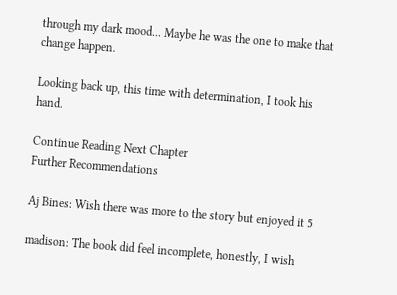through my dark mood... Maybe he was the one to make that change happen.

Looking back up, this time with determination, I took his hand.

Continue Reading Next Chapter
Further Recommendations

Aj Bines: Wish there was more to the story but enjoyed it 5

madison: The book did feel incomplete, honestly, I wish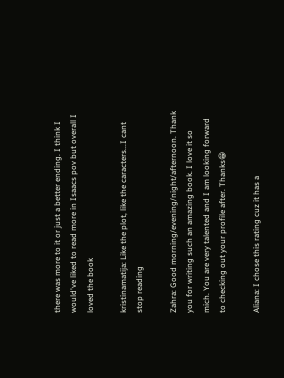there was more to it or just a better ending. I think I would've liked to read more in Isaacs pov but overall I loved the book

kristinamatija: Like the plot, like the caracters...I cant stop reading

Zahra: Good morning/evening/night/afternoon. Thank you for writing such an amazing book. I love it so mich. You are very talented and I am looking forward to checking out your profile after. Thanks😁

Aliana: I chose this rating cuz it has a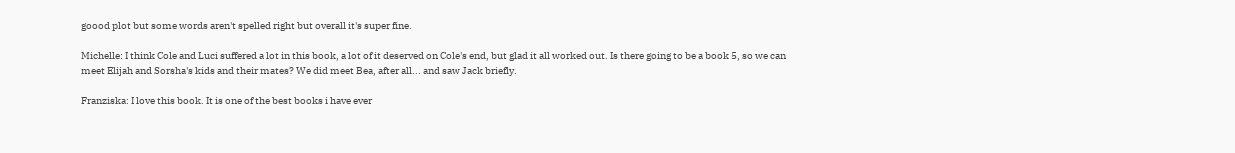goood plot but some words aren't spelled right but overall it's super fine.

Michelle: I think Cole and Luci suffered a lot in this book, a lot of it deserved on Cole's end, but glad it all worked out. Is there going to be a book 5, so we can meet Elijah and Sorsha's kids and their mates? We did meet Bea, after all... and saw Jack briefly.

Franziska: I love this book. It is one of the best books i have ever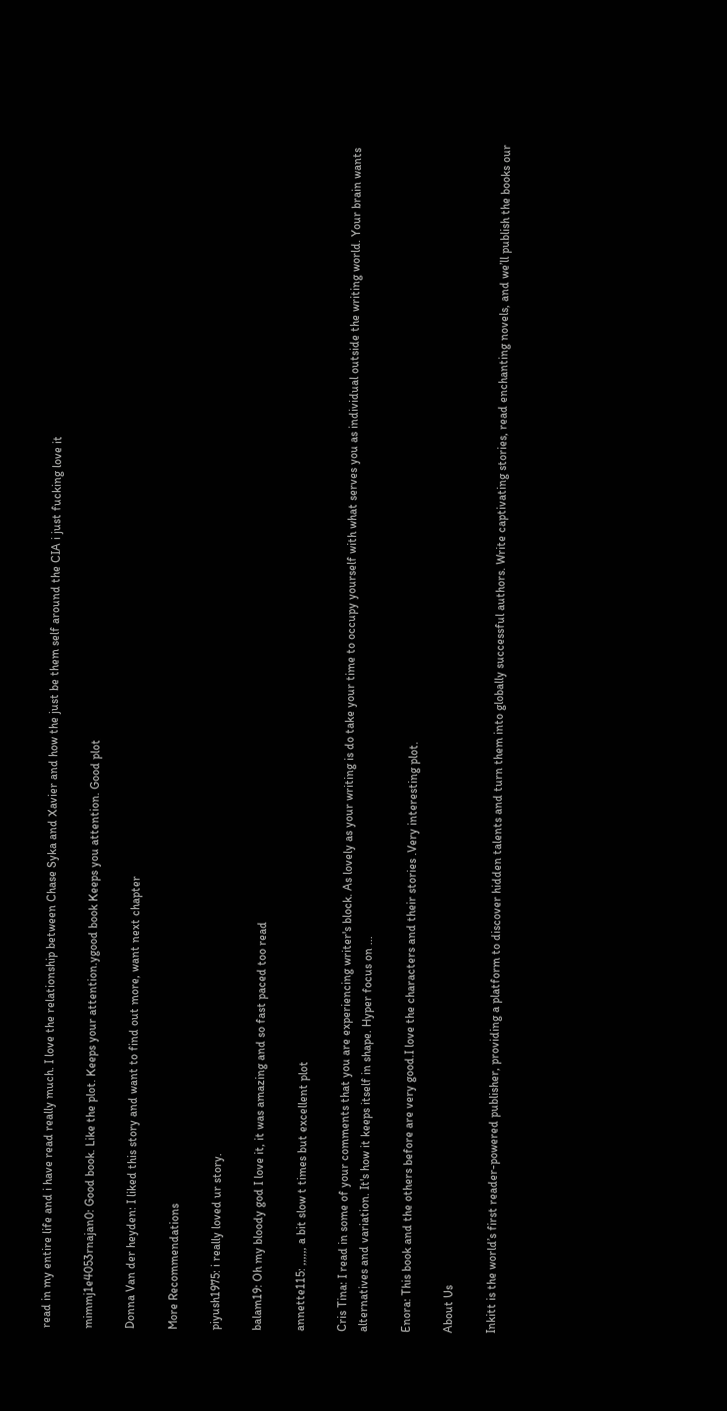read in my entire life and i have read really much. I love the relationship between Chase Syka and Xavier and how the just be them self around the CIA i just fucking love it

mimmj1e4053rnajan0: Good book. Like the plot. Keeps your attention.ygood book Keeps you attention. Good plot

Donna Van der heyden: I liked this story and want to find out more, want next chapter

More Recommendations

piyush1975: i really loved ur story.

balam19: Oh my bloody god I love it, it was amazing and so fast paced too read

annette115: ,,,,,, a bit slow t times but excellent plot

Cris Tina: I read in some of your comments that you are experiencing writer's block. As lovely as your writing is do take your time to occupy yourself with what serves you as individual outside the writing world. Your brain wants alternatives and variation. It's how it keeps itself in shape. Hyper focus on ...

Enora: This book and the others before are very good.I love the characters and their stories .Very interesting plot.

About Us

Inkitt is the world’s first reader-powered publisher, providing a platform to discover hidden talents and turn them into globally successful authors. Write captivating stories, read enchanting novels, and we’ll publish the books our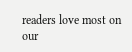readers love most on our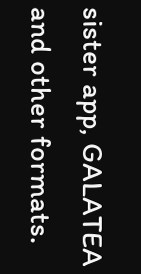sister app, GALATEA and other formats.